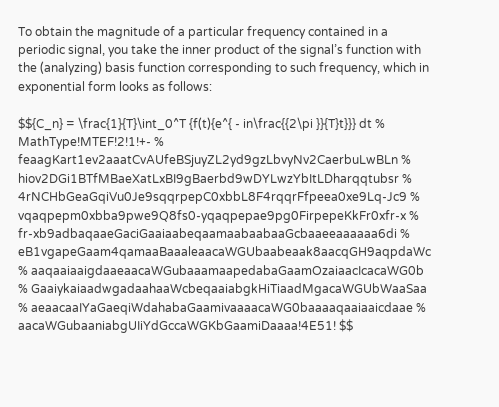To obtain the magnitude of a particular frequency contained in a periodic signal, you take the inner product of the signal’s function with the (analyzing) basis function corresponding to such frequency, which in exponential form looks as follows:

$${C_n} = \frac{1}{T}\int_0^T {f(t){e^{ - in\frac{{2\pi }}{T}t}}} dt % MathType!MTEF!2!1!+- % feaagKart1ev2aaatCvAUfeBSjuyZL2yd9gzLbvyNv2CaerbuLwBLn % hiov2DGi1BTfMBaeXatLxBI9gBaerbd9wDYLwzYbItLDharqqtubsr % 4rNCHbGeaGqiVu0Je9sqqrpepC0xbbL8F4rqqrFfpeea0xe9Lq-Jc9 % vqaqpepm0xbba9pwe9Q8fs0-yqaqpepae9pg0FirpepeKkFr0xfr-x % fr-xb9adbaqaaeGaciGaaiaabeqaamaabaabaaGcbaaeeaaaaaa6di % eB1vgapeGaam4qamaaBaaaleaacaWGUbaabeaak8aacqGH9aqpdaWc % aaqaaiaaigdaaeaacaWGubaaamaapedabaGaamOzaiaacIcacaWG0b % GaaiykaiaadwgadaahaaWcbeqaaiabgkHiTiaadMgacaWGUbWaaSaa % aeaacaaIYaGaeqiWdahabaGaamivaaaacaWG0baaaaqaaiaaicdaae % aacaWGubaaniabgUIiYdGccaWGKbGaamiDaaaa!4E51! $$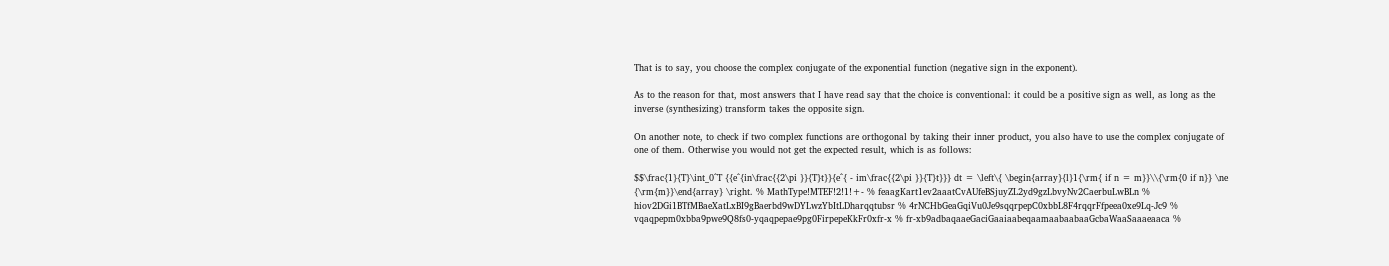That is to say, you choose the complex conjugate of the exponential function (negative sign in the exponent).

As to the reason for that, most answers that I have read say that the choice is conventional: it could be a positive sign as well, as long as the inverse (synthesizing) transform takes the opposite sign.

On another note, to check if two complex functions are orthogonal by taking their inner product, you also have to use the complex conjugate of one of them. Otherwise you would not get the expected result, which is as follows:

$$\frac{1}{T}\int_0^T {{e^{in\frac{{2\pi }}{T}t}}{e^{ - im\frac{{2\pi }}{T}t}}} dt = \left\{ \begin{array}{l}1{\rm{ if n = m}}\\{\rm{0 if n}} \ne {\rm{m}}\end{array} \right. % MathType!MTEF!2!1!+- % feaagKart1ev2aaatCvAUfeBSjuyZL2yd9gzLbvyNv2CaerbuLwBLn % hiov2DGi1BTfMBaeXatLxBI9gBaerbd9wDYLwzYbItLDharqqtubsr % 4rNCHbGeaGqiVu0Je9sqqrpepC0xbbL8F4rqqrFfpeea0xe9Lq-Jc9 % vqaqpepm0xbba9pwe9Q8fs0-yqaqpepae9pg0FirpepeKkFr0xfr-x % fr-xb9adbaqaaeGaciGaaiaabeqaamaabaabaaGcbaWaaSaaaeaaca %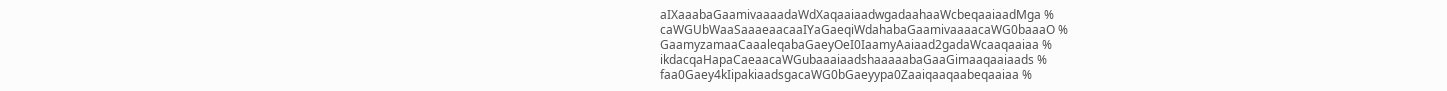aIXaaabaGaamivaaaadaWdXaqaaiaadwgadaahaaWcbeqaaiaadMga % caWGUbWaaSaaaeaacaaIYaGaeqiWdahabaGaamivaaaacaWG0baaaO % GaamyzamaaCaaaleqabaGaeyOeI0IaamyAaiaad2gadaWcaaqaaiaa % ikdacqaHapaCaeaacaWGubaaaiaadshaaaaabaGaaGimaaqaaiaads % faa0Gaey4kIipakiaadsgacaWG0bGaeyypa0Zaaiqaaqaabeqaaiaa %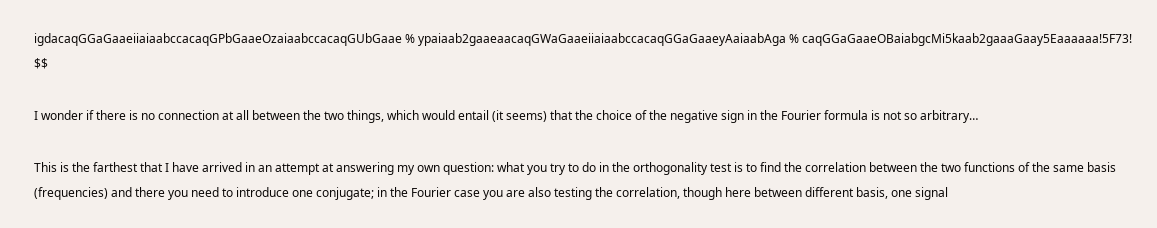igdacaqGGaGaaeiiaiaabccacaqGPbGaaeOzaiaabccacaqGUbGaae % ypaiaab2gaaeaacaqGWaGaaeiiaiaabccacaqGGaGaaeyAaiaabAga % caqGGaGaaeOBaiabgcMi5kaab2gaaaGaay5Eaaaaaa!5F73! $$

I wonder if there is no connection at all between the two things, which would entail (it seems) that the choice of the negative sign in the Fourier formula is not so arbitrary…

This is the farthest that I have arrived in an attempt at answering my own question: what you try to do in the orthogonality test is to find the correlation between the two functions of the same basis (frequencies) and there you need to introduce one conjugate; in the Fourier case you are also testing the correlation, though here between different basis, one signal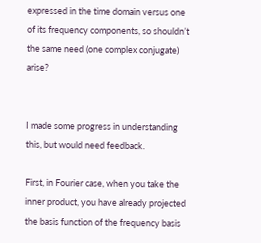expressed in the time domain versus one of its frequency components, so shouldn’t the same need (one complex conjugate) arise?


I made some progress in understanding this, but would need feedback.

First, in Fourier case, when you take the inner product, you have already projected the basis function of the frequency basis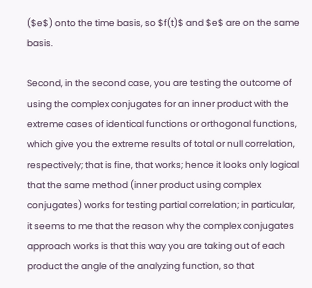($e$) onto the time basis, so $f(t)$ and $e$ are on the same basis.

Second, in the second case, you are testing the outcome of using the complex conjugates for an inner product with the extreme cases of identical functions or orthogonal functions, which give you the extreme results of total or null correlation, respectively; that is fine, that works; hence it looks only logical that the same method (inner product using complex conjugates) works for testing partial correlation; in particular, it seems to me that the reason why the complex conjugates approach works is that this way you are taking out of each product the angle of the analyzing function, so that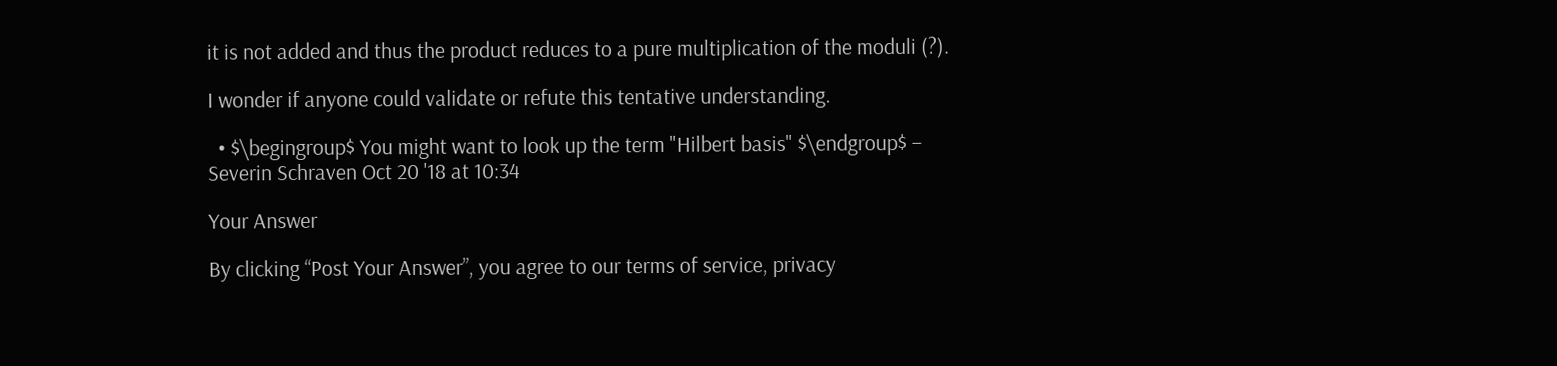it is not added and thus the product reduces to a pure multiplication of the moduli (?).

I wonder if anyone could validate or refute this tentative understanding.

  • $\begingroup$ You might want to look up the term "Hilbert basis" $\endgroup$ – Severin Schraven Oct 20 '18 at 10:34

Your Answer

By clicking “Post Your Answer”, you agree to our terms of service, privacy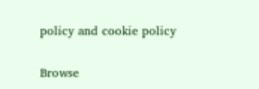policy and cookie policy

Browse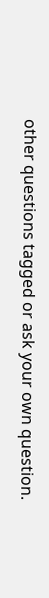other questions tagged or ask your own question.